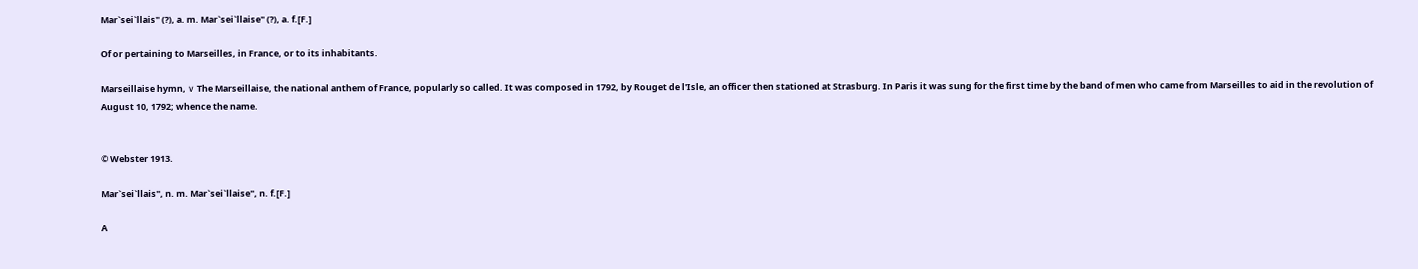Mar`sei`llais" (?), a. m. Mar`sei`llaise" (?), a. f.[F.]

Of or pertaining to Marseilles, in France, or to its inhabitants.

Marseillaise hymn, ∨ The Marseillaise, the national anthem of France, popularly so called. It was composed in 1792, by Rouget de l'Isle, an officer then stationed at Strasburg. In Paris it was sung for the first time by the band of men who came from Marseilles to aid in the revolution of August 10, 1792; whence the name.


© Webster 1913.

Mar`sei`llais", n. m. Mar`sei`llaise", n. f.[F.]

A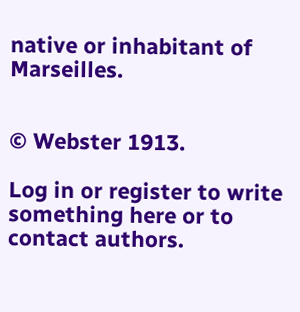native or inhabitant of Marseilles.


© Webster 1913.

Log in or register to write something here or to contact authors.